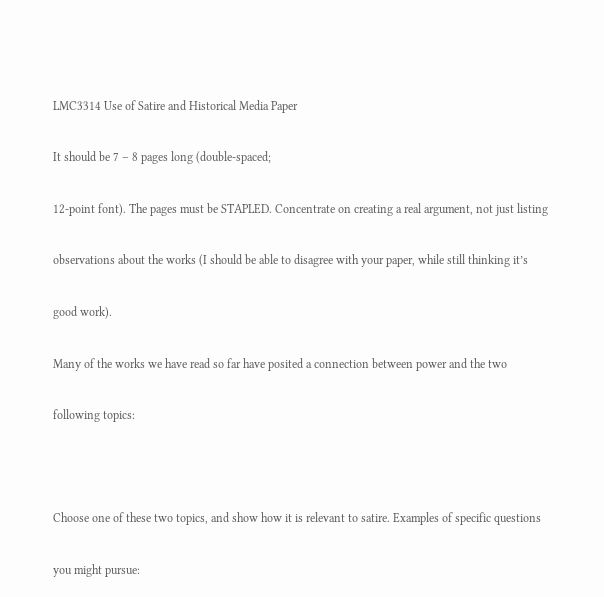LMC3314 Use of Satire and Historical Media Paper

It should be 7 – 8 pages long (double-spaced;

12-point font). The pages must be STAPLED. Concentrate on creating a real argument, not just listing

observations about the works (I should be able to disagree with your paper, while still thinking it’s

good work).

Many of the works we have read so far have posited a connection between power and the two

following topics:



Choose one of these two topics, and show how it is relevant to satire. Examples of specific questions

you might pursue: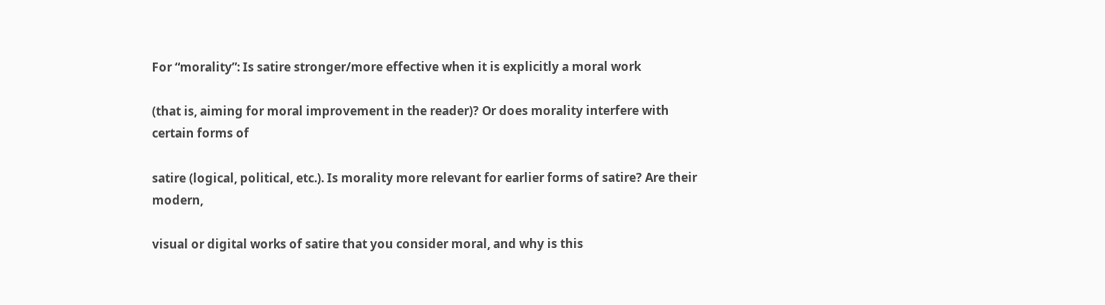For “morality”: Is satire stronger/more effective when it is explicitly a moral work

(that is, aiming for moral improvement in the reader)? Or does morality interfere with certain forms of

satire (logical, political, etc.). Is morality more relevant for earlier forms of satire? Are their modern,

visual or digital works of satire that you consider moral, and why is this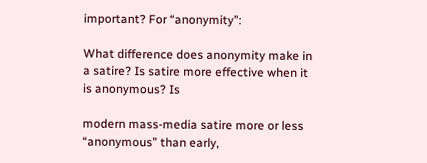important? For “anonymity”:

What difference does anonymity make in a satire? Is satire more effective when it is anonymous? Is

modern mass-media satire more or less “anonymous” than early,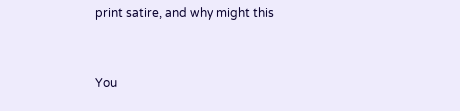print satire, and why might this


You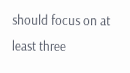should focus on at least three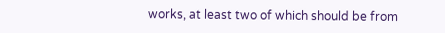works, at least two of which should be from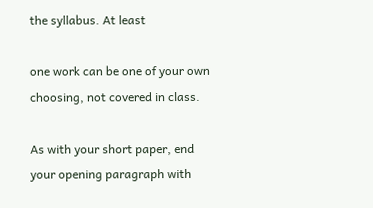the syllabus. At least

one work can be one of your own choosing, not covered in class.

As with your short paper, end your opening paragraph with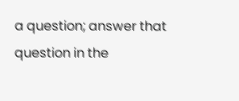a question; answer that question in the